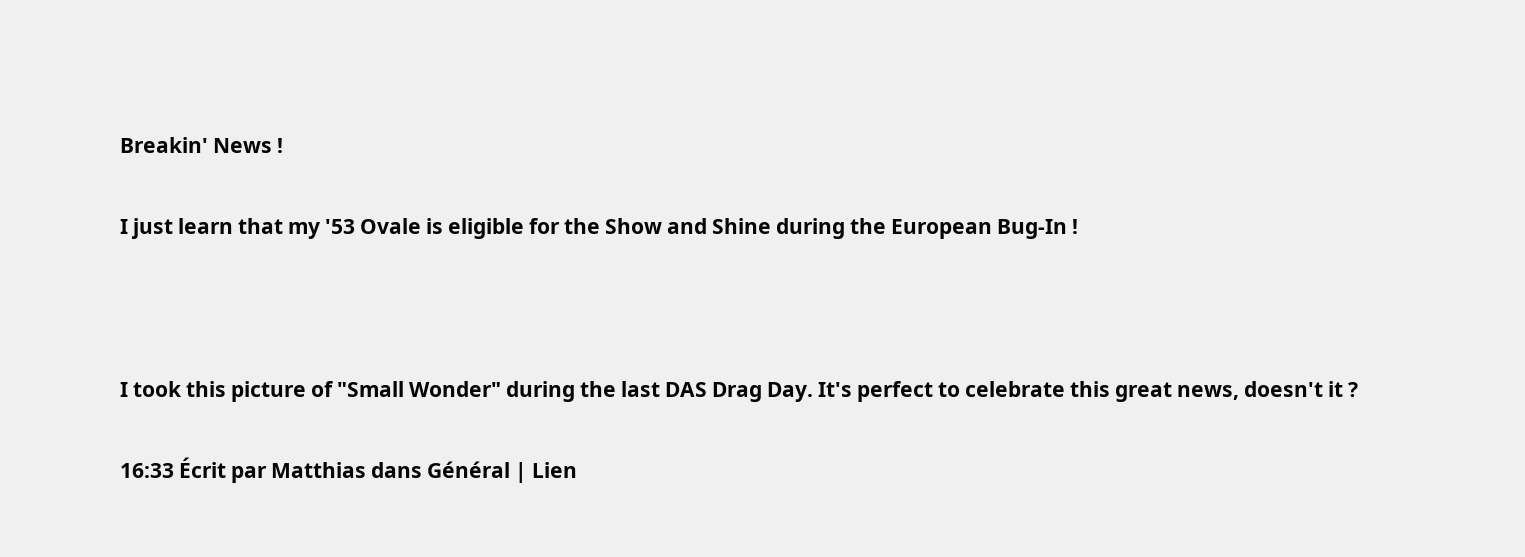Breakin' News !

I just learn that my '53 Ovale is eligible for the Show and Shine during the European Bug-In !



I took this picture of "Small Wonder" during the last DAS Drag Day. It's perfect to celebrate this great news, doesn't it ?

16:33 Écrit par Matthias dans Général | Lien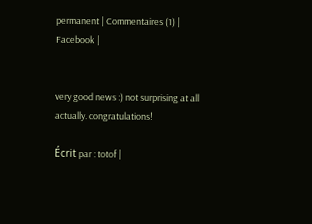permanent | Commentaires (1) |  Facebook |


very good news :) not surprising at all actually. congratulations!

Écrit par : totof |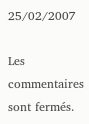25/02/2007

Les commentaires sont fermés.